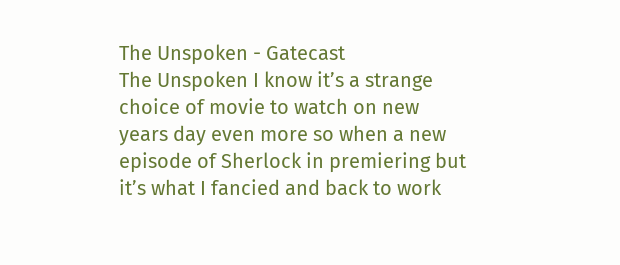The Unspoken - Gatecast
The Unspoken I know it’s a strange choice of movie to watch on new years day even more so when a new episode of Sherlock in premiering but it’s what I fancied and back to work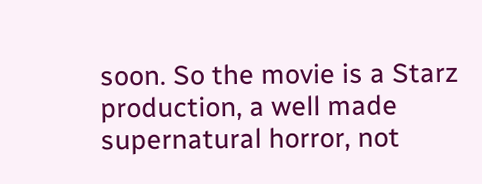soon. So the movie is a Starz production, a well made supernatural horror, not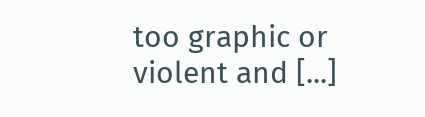too graphic or violent and [...]